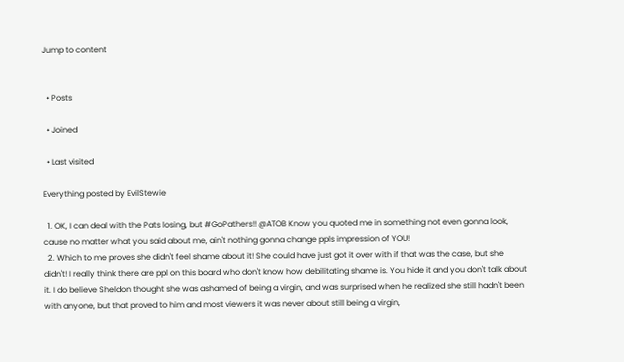Jump to content


  • Posts

  • Joined

  • Last visited

Everything posted by EvilStewie

  1. OK, I can deal with the Pats losing, but #GoPathers!! @ATOB Know you quoted me in something not even gonna look, cause no matter what you said about me, ain't nothing gonna change ppls impression of YOU!
  2. Which to me proves she didn't feel shame about it! She could have just got it over with if that was the case, but she didn't! I really think there are ppl on this board who don't know how debilitating shame is. You hide it and you don't talk about it. I do believe Sheldon thought she was ashamed of being a virgin, and was surprised when he realized she still hadn't been with anyone, but that proved to him and most viewers it was never about still being a virgin,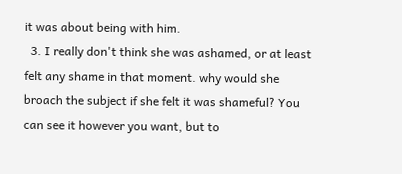it was about being with him.
  3. I really don't think she was ashamed, or at least felt any shame in that moment. why would she broach the subject if she felt it was shameful? You can see it however you want, but to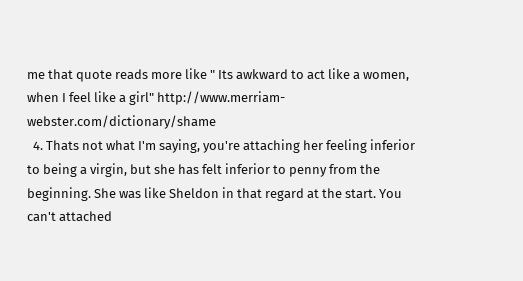me that quote reads more like " Its awkward to act like a women, when I feel like a girl" http://www.merriam-webster.com/dictionary/shame
  4. Thats not what I'm saying, you're attaching her feeling inferior to being a virgin, but she has felt inferior to penny from the beginning. She was like Sheldon in that regard at the start. You can't attached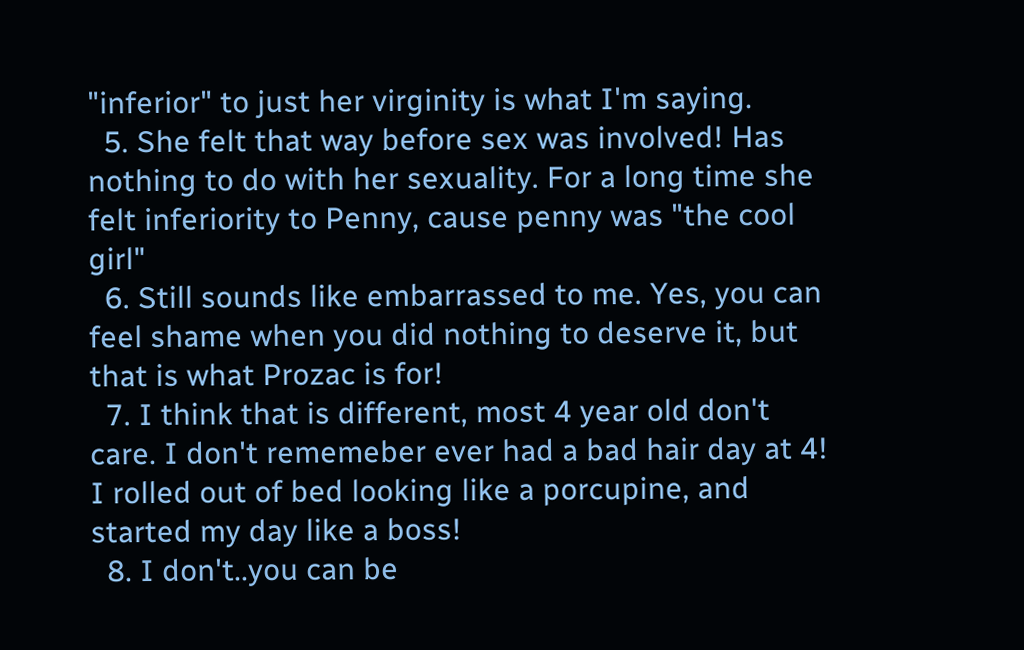"inferior" to just her virginity is what I'm saying.
  5. She felt that way before sex was involved! Has nothing to do with her sexuality. For a long time she felt inferiority to Penny, cause penny was "the cool girl"
  6. Still sounds like embarrassed to me. Yes, you can feel shame when you did nothing to deserve it, but that is what Prozac is for!
  7. I think that is different, most 4 year old don't care. I don't rememeber ever had a bad hair day at 4! I rolled out of bed looking like a porcupine, and started my day like a boss!
  8. I don't..you can be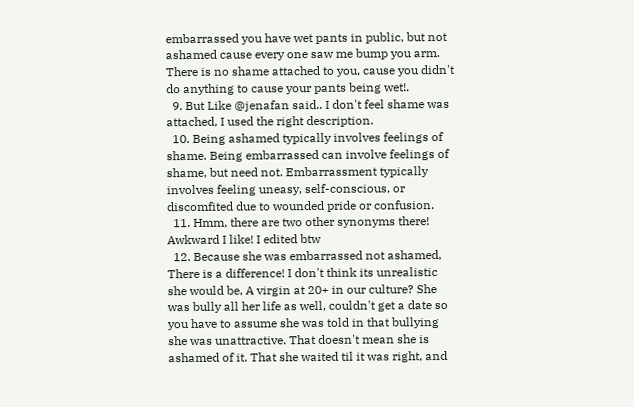embarrassed you have wet pants in public, but not ashamed cause every one saw me bump you arm. There is no shame attached to you, cause you didn't do anything to cause your pants being wet!.
  9. But Like @jenafan said.. I don't feel shame was attached, I used the right description.
  10. Being ashamed typically involves feelings of shame. Being embarrassed can involve feelings of shame, but need not. Embarrassment typically involves feeling uneasy, self-conscious, or discomfited due to wounded pride or confusion.
  11. Hmm, there are two other synonyms there! Awkward I like! I edited btw
  12. Because she was embarrassed not ashamed, There is a difference! I don't think its unrealistic she would be, A virgin at 20+ in our culture? She was bully all her life as well, couldn't get a date so you have to assume she was told in that bullying she was unattractive. That doesn't mean she is ashamed of it. That she waited til it was right, and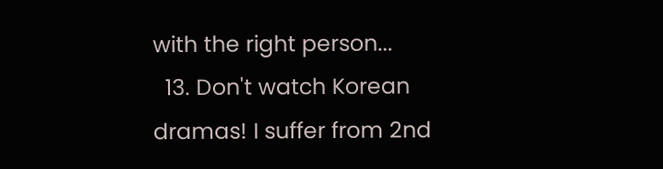with the right person...
  13. Don't watch Korean dramas! I suffer from 2nd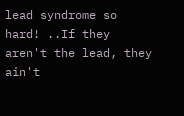lead syndrome so hard! ..If they aren't the lead, they ain't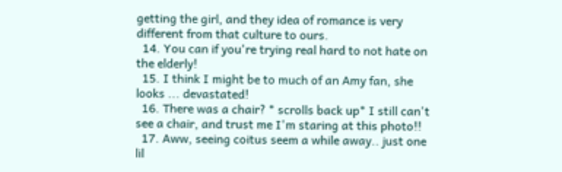getting the girl, and they idea of romance is very different from that culture to ours.
  14. You can if you're trying real hard to not hate on the elderly!
  15. I think I might be to much of an Amy fan, she looks ... devastated!
  16. There was a chair? * scrolls back up* I still can't see a chair, and trust me I'm staring at this photo!!
  17. Aww, seeing coitus seem a while away.. just one lil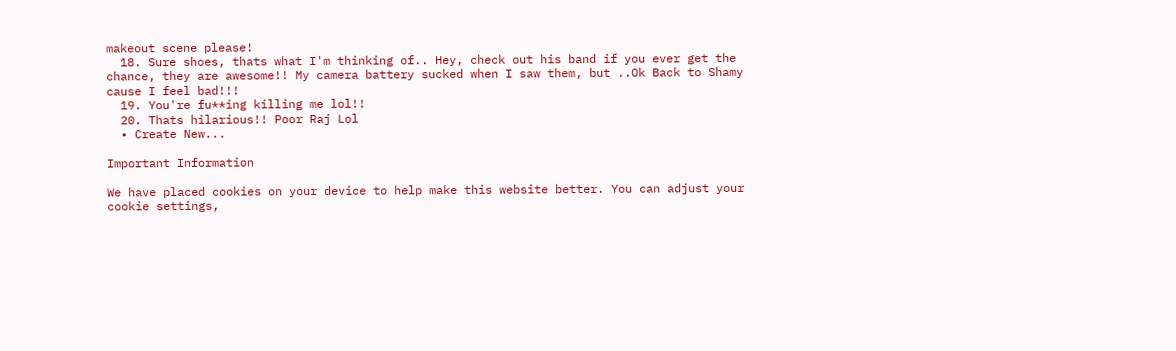makeout scene please!
  18. Sure shoes, thats what I'm thinking of.. Hey, check out his band if you ever get the chance, they are awesome!! My camera battery sucked when I saw them, but ..Ok Back to Shamy cause I feel bad!!!
  19. You're fu**ing killing me lol!!
  20. Thats hilarious!! Poor Raj Lol
  • Create New...

Important Information

We have placed cookies on your device to help make this website better. You can adjust your cookie settings,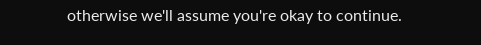otherwise we'll assume you're okay to continue.